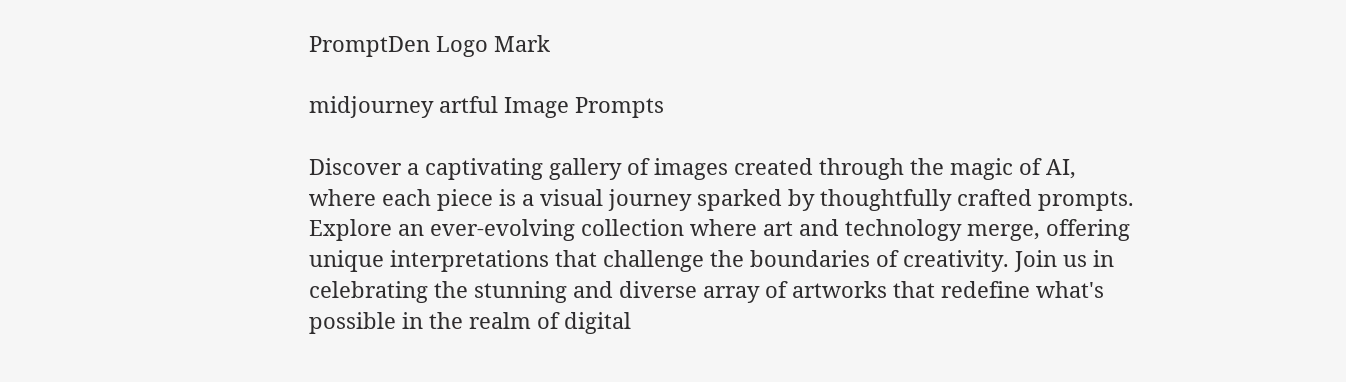PromptDen Logo Mark

midjourney artful Image Prompts

Discover a captivating gallery of images created through the magic of AI, where each piece is a visual journey sparked by thoughtfully crafted prompts. Explore an ever-evolving collection where art and technology merge, offering unique interpretations that challenge the boundaries of creativity. Join us in celebrating the stunning and diverse array of artworks that redefine what's possible in the realm of digital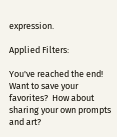expression.

Applied Filters:

You've reached the end!
Want to save your favorites?  How about sharing your own prompts and art?